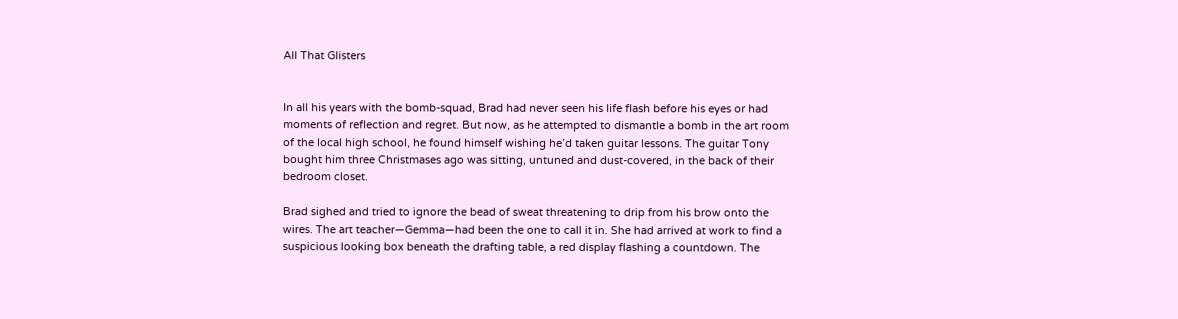All That Glisters


In all his years with the bomb-squad, Brad had never seen his life flash before his eyes or had moments of reflection and regret. But now, as he attempted to dismantle a bomb in the art room of the local high school, he found himself wishing he’d taken guitar lessons. The guitar Tony bought him three Christmases ago was sitting, untuned and dust-covered, in the back of their bedroom closet.

Brad sighed and tried to ignore the bead of sweat threatening to drip from his brow onto the wires. The art teacher—Gemma—had been the one to call it in. She had arrived at work to find a suspicious looking box beneath the drafting table, a red display flashing a countdown. The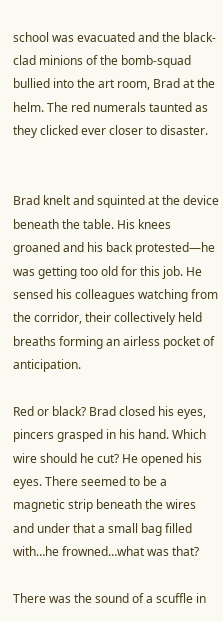school was evacuated and the black-clad minions of the bomb-squad bullied into the art room, Brad at the helm. The red numerals taunted as they clicked ever closer to disaster.


Brad knelt and squinted at the device beneath the table. His knees groaned and his back protested—he was getting too old for this job. He sensed his colleagues watching from the corridor, their collectively held breaths forming an airless pocket of anticipation.

Red or black? Brad closed his eyes, pincers grasped in his hand. Which wire should he cut? He opened his eyes. There seemed to be a magnetic strip beneath the wires and under that a small bag filled with…he frowned…what was that?

There was the sound of a scuffle in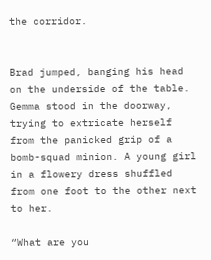the corridor.


Brad jumped, banging his head on the underside of the table. Gemma stood in the doorway, trying to extricate herself from the panicked grip of a bomb-squad minion. A young girl in a flowery dress shuffled from one foot to the other next to her.

“What are you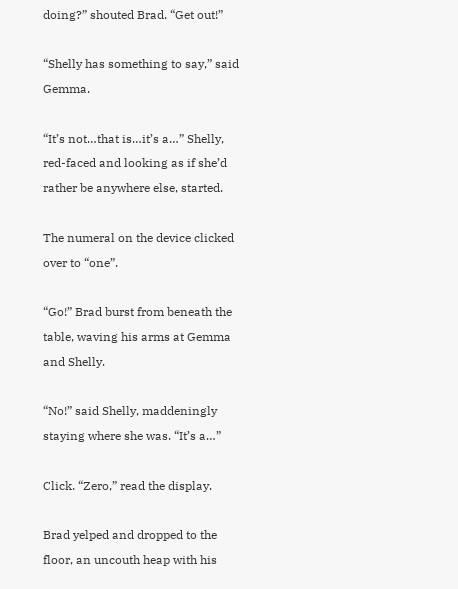doing?” shouted Brad. “Get out!”

“Shelly has something to say,” said Gemma.

“It’s not…that is…it’s a…” Shelly, red-faced and looking as if she’d rather be anywhere else, started.

The numeral on the device clicked over to “one”.

“Go!” Brad burst from beneath the table, waving his arms at Gemma and Shelly.

“No!” said Shelly, maddeningly staying where she was. “It’s a…”

Click. “Zero,” read the display.

Brad yelped and dropped to the floor, an uncouth heap with his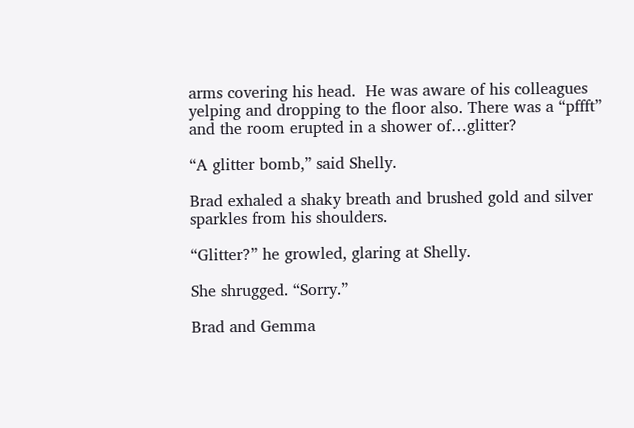arms covering his head.  He was aware of his colleagues yelping and dropping to the floor also. There was a “pffft” and the room erupted in a shower of…glitter?

“A glitter bomb,” said Shelly.

Brad exhaled a shaky breath and brushed gold and silver sparkles from his shoulders.

“Glitter?” he growled, glaring at Shelly.

She shrugged. “Sorry.”

Brad and Gemma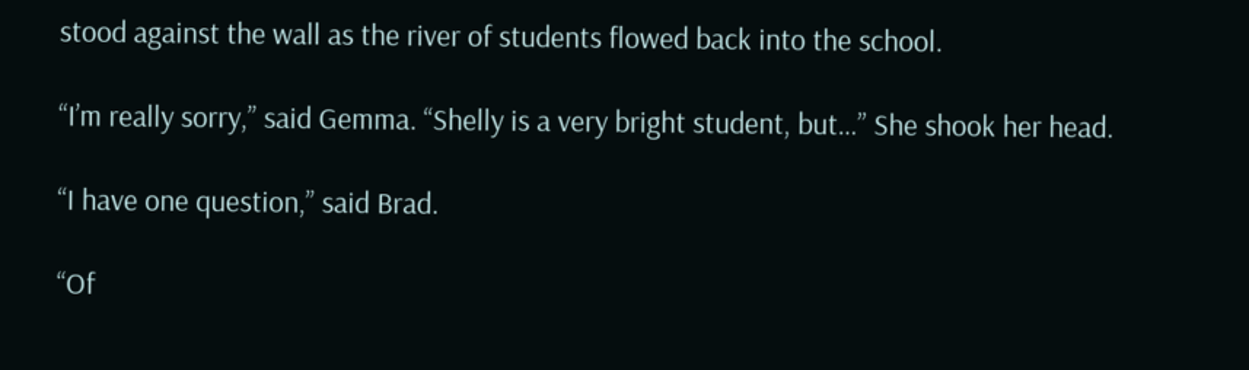stood against the wall as the river of students flowed back into the school.

“I’m really sorry,” said Gemma. “Shelly is a very bright student, but…” She shook her head.

“I have one question,” said Brad.

“Of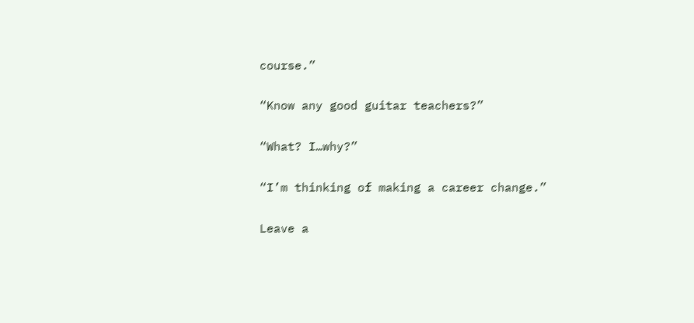course.”

“Know any good guitar teachers?”

“What? I…why?”

“I’m thinking of making a career change.”

Leave a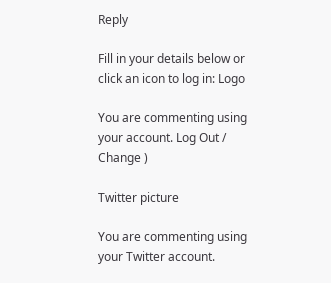Reply

Fill in your details below or click an icon to log in: Logo

You are commenting using your account. Log Out /  Change )

Twitter picture

You are commenting using your Twitter account.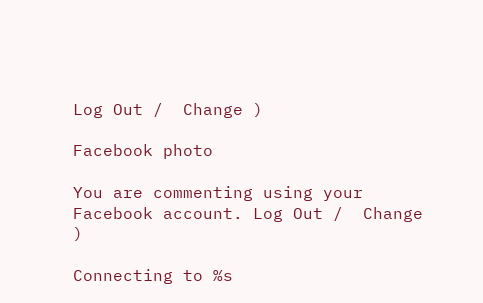Log Out /  Change )

Facebook photo

You are commenting using your Facebook account. Log Out /  Change )

Connecting to %s